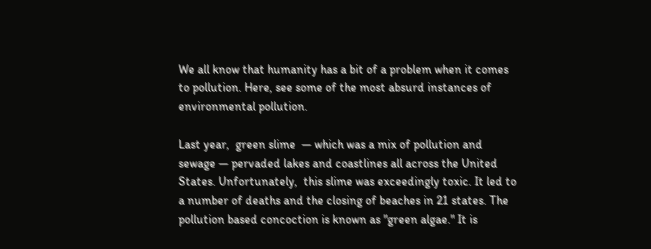We all know that humanity has a bit of a problem when it comes to pollution. Here, see some of the most absurd instances of environmental pollution.

Last year,  green slime  — which was a mix of pollution and sewage — pervaded lakes and coastlines all across the United States. Unfortunately,  this slime was exceedingly toxic. It led to a number of deaths and the closing of beaches in 21 states. The pollution based concoction is known as "green algae." It is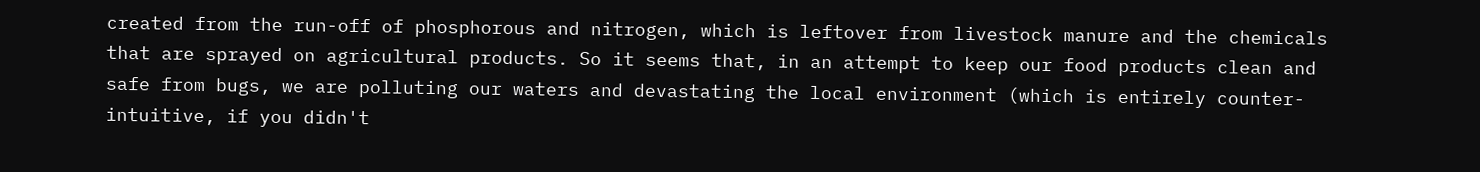created from the run-off of phosphorous and nitrogen, which is leftover from livestock manure and the chemicals that are sprayed on agricultural products. So it seems that, in an attempt to keep our food products clean and safe from bugs, we are polluting our waters and devastating the local environment (which is entirely counter-intuitive, if you didn't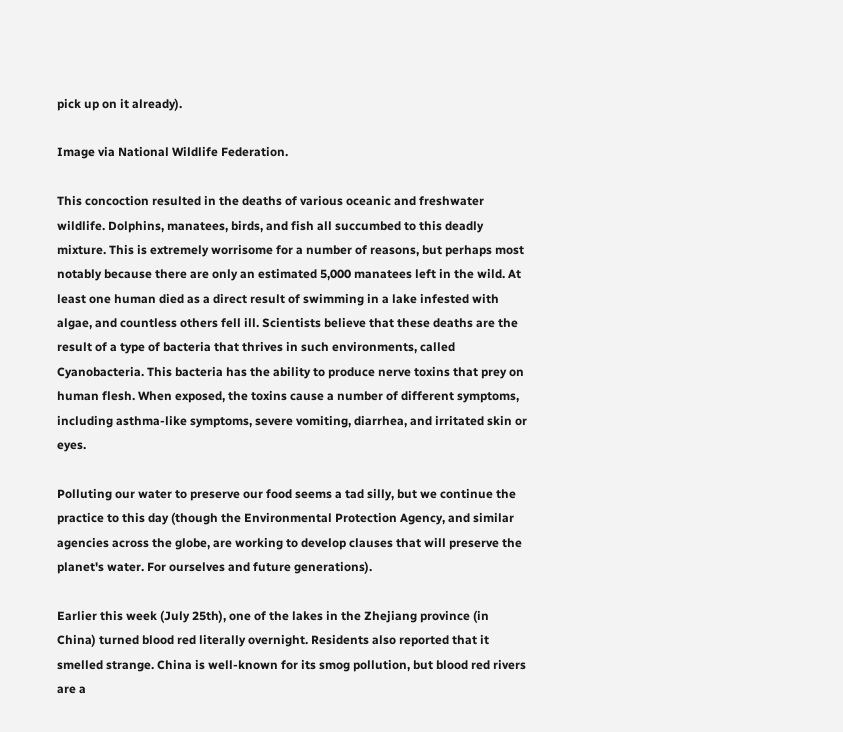pick up on it already).

Image via National Wildlife Federation.

This concoction resulted in the deaths of various oceanic and freshwater wildlife. Dolphins, manatees, birds, and fish all succumbed to this deadly mixture. This is extremely worrisome for a number of reasons, but perhaps most notably because there are only an estimated 5,000 manatees left in the wild. At least one human died as a direct result of swimming in a lake infested with algae, and countless others fell ill. Scientists believe that these deaths are the result of a type of bacteria that thrives in such environments, called Cyanobacteria. This bacteria has the ability to produce nerve toxins that prey on human flesh. When exposed, the toxins cause a number of different symptoms, including asthma-like symptoms, severe vomiting, diarrhea, and irritated skin or eyes.

Polluting our water to preserve our food seems a tad silly, but we continue the practice to this day (though the Environmental Protection Agency, and similar agencies across the globe, are working to develop clauses that will preserve the planet's water. For ourselves and future generations).

Earlier this week (July 25th), one of the lakes in the Zhejiang province (in China) turned blood red literally overnight. Residents also reported that it smelled strange. China is well-known for its smog pollution, but blood red rivers are a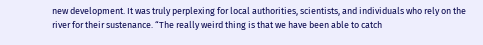new development. It was truly perplexing for local authorities, scientists, and individuals who rely on the river for their sustenance. “The really weird thing is that we have been able to catch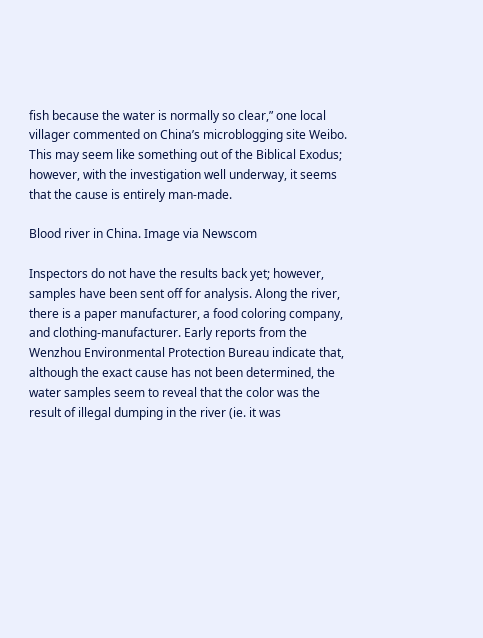fish because the water is normally so clear,” one local villager commented on China’s microblogging site Weibo. This may seem like something out of the Biblical Exodus; however, with the investigation well underway, it seems that the cause is entirely man-made.

Blood river in China. Image via Newscom

Inspectors do not have the results back yet; however, samples have been sent off for analysis. Along the river, there is a paper manufacturer, a food coloring company, and clothing-manufacturer. Early reports from the Wenzhou Environmental Protection Bureau indicate that, although the exact cause has not been determined, the water samples seem to reveal that the color was the result of illegal dumping in the river (ie. it was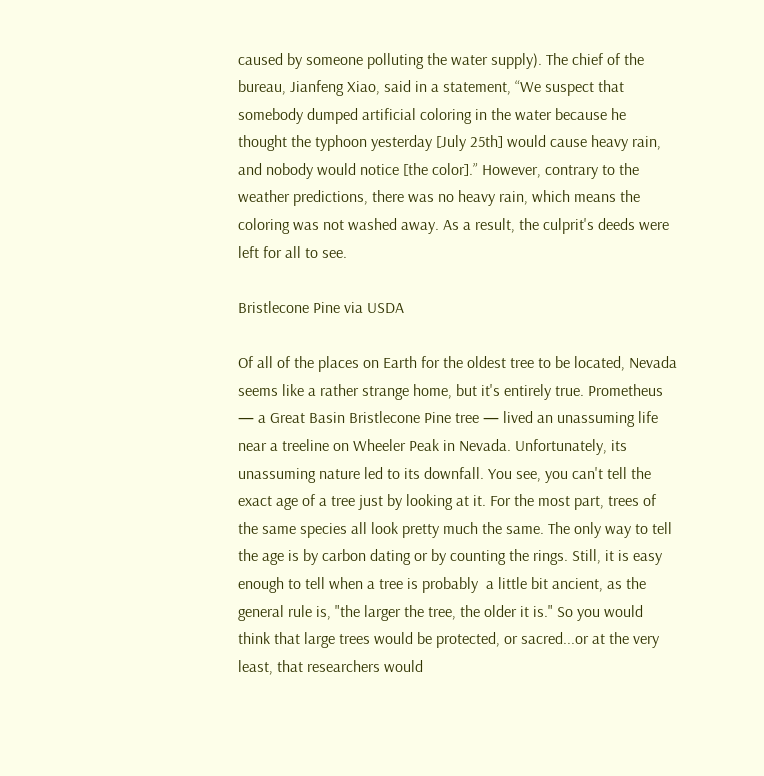caused by someone polluting the water supply). The chief of the bureau, Jianfeng Xiao, said in a statement, “We suspect that somebody dumped artificial coloring in the water because he thought the typhoon yesterday [July 25th] would cause heavy rain, and nobody would notice [the color].” However, contrary to the weather predictions, there was no heavy rain, which means the coloring was not washed away. As a result, the culprit's deeds were left for all to see.

Bristlecone Pine via USDA

Of all of the places on Earth for the oldest tree to be located, Nevada seems like a rather strange home, but it's entirely true. Prometheus — a Great Basin Bristlecone Pine tree — lived an unassuming life near a treeline on Wheeler Peak in Nevada. Unfortunately, its unassuming nature led to its downfall. You see, you can't tell the exact age of a tree just by looking at it. For the most part, trees of the same species all look pretty much the same. The only way to tell the age is by carbon dating or by counting the rings. Still, it is easy enough to tell when a tree is probably  a little bit ancient, as the general rule is, "the larger the tree, the older it is." So you would think that large trees would be protected, or sacred...or at the very least, that researchers would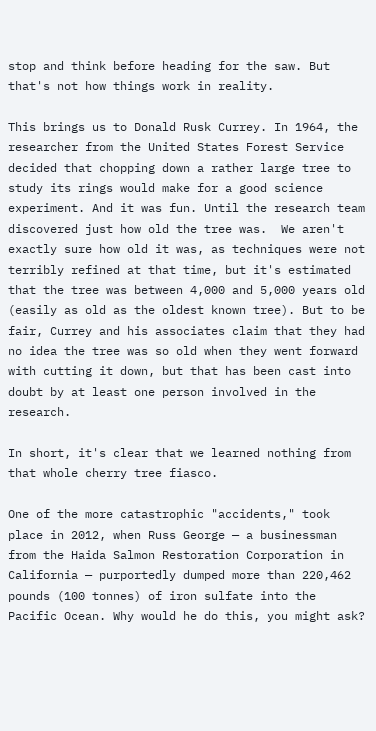stop and think before heading for the saw. But that's not how things work in reality.

This brings us to Donald Rusk Currey. In 1964, the researcher from the United States Forest Service decided that chopping down a rather large tree to study its rings would make for a good science experiment. And it was fun. Until the research team discovered just how old the tree was.  We aren't exactly sure how old it was, as techniques were not terribly refined at that time, but it's estimated that the tree was between 4,000 and 5,000 years old (easily as old as the oldest known tree). But to be fair, Currey and his associates claim that they had no idea the tree was so old when they went forward with cutting it down, but that has been cast into doubt by at least one person involved in the research.

In short, it's clear that we learned nothing from that whole cherry tree fiasco.

One of the more catastrophic "accidents," took place in 2012, when Russ George — a businessman from the Haida Salmon Restoration Corporation in California — purportedly dumped more than 220,462 pounds (100 tonnes) of iron sulfate into the Pacific Ocean. Why would he do this, you might ask?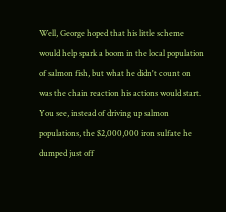Well, George hoped that his little scheme would help spark a boom in the local population of salmon fish, but what he didn't count on was the chain reaction his actions would start. You see, instead of driving up salmon populations, the $2,000,000 iron sulfate he dumped just off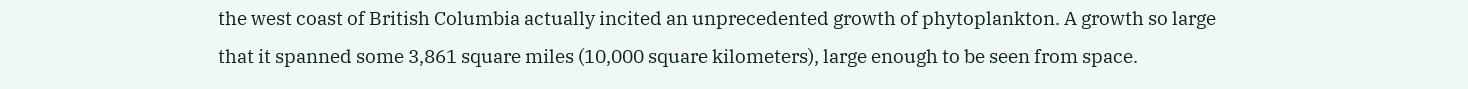the west coast of British Columbia actually incited an unprecedented growth of phytoplankton. A growth so large that it spanned some 3,861 square miles (10,000 square kilometers), large enough to be seen from space.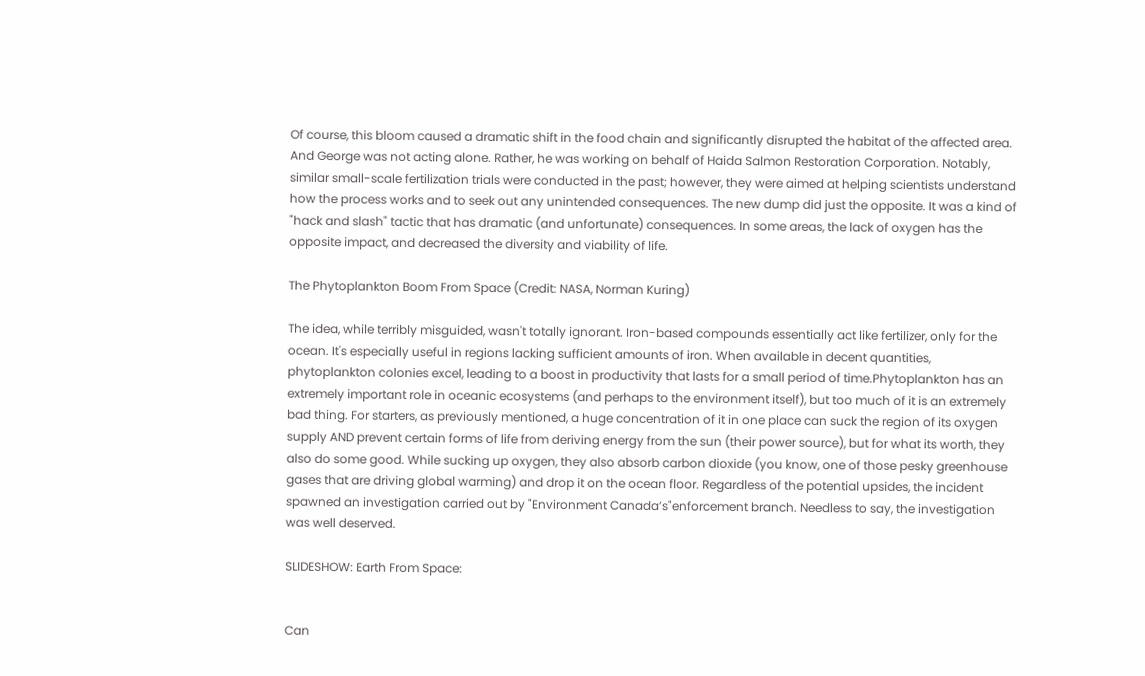Of course, this bloom caused a dramatic shift in the food chain and significantly disrupted the habitat of the affected area. And George was not acting alone. Rather, he was working on behalf of Haida Salmon Restoration Corporation. Notably, similar small-scale fertilization trials were conducted in the past; however, they were aimed at helping scientists understand how the process works and to seek out any unintended consequences. The new dump did just the opposite. It was a kind of "hack and slash" tactic that has dramatic (and unfortunate) consequences. In some areas, the lack of oxygen has the opposite impact, and decreased the diversity and viability of life.

The Phytoplankton Boom From Space (Credit: NASA, Norman Kuring)

The idea, while terribly misguided, wasn't totally ignorant. Iron-based compounds essentially act like fertilizer, only for the ocean. It's especially useful in regions lacking sufficient amounts of iron. When available in decent quantities, phytoplankton colonies excel, leading to a boost in productivity that lasts for a small period of time.Phytoplankton has an extremely important role in oceanic ecosystems (and perhaps to the environment itself), but too much of it is an extremely bad thing. For starters, as previously mentioned, a huge concentration of it in one place can suck the region of its oxygen supply AND prevent certain forms of life from deriving energy from the sun (their power source), but for what its worth, they also do some good. While sucking up oxygen, they also absorb carbon dioxide (you know, one of those pesky greenhouse gases that are driving global warming) and drop it on the ocean floor. Regardless of the potential upsides, the incident spawned an investigation carried out by "Environment Canada’s"enforcement branch. Needless to say, the investigation was well deserved.

SLIDESHOW: Earth From Space:


Can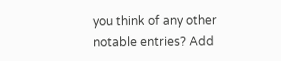you think of any other notable entries? Add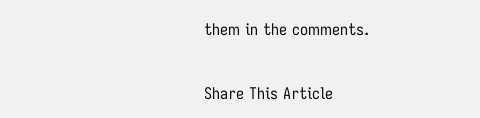them in the comments.

Share This Article